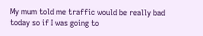My mum told me traffic would be really bad today so if I was going to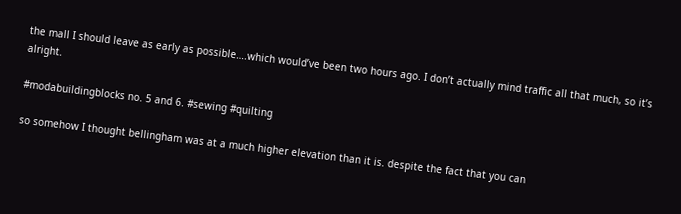the mall I should leave as early as possible….which would’ve been two hours ago. I don’t actually mind traffic all that much, so it’s alright.

#modabuildingblocks no. 5 and 6. #sewing #quilting

so somehow I thought bellingham was at a much higher elevation than it is. despite the fact that you can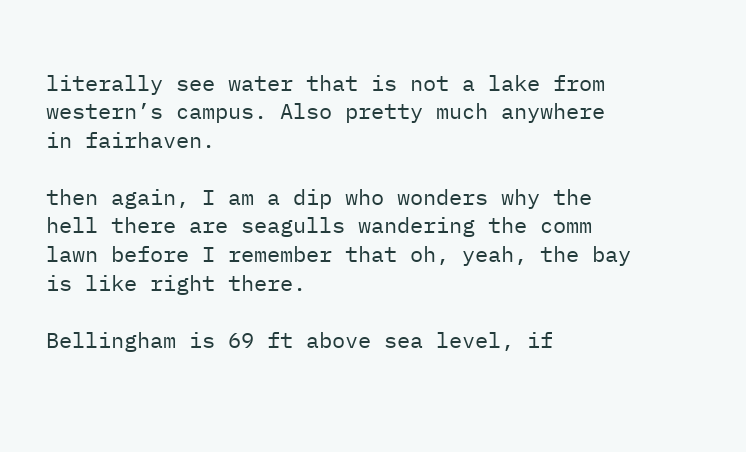literally see water that is not a lake from western’s campus. Also pretty much anywhere in fairhaven.

then again, I am a dip who wonders why the hell there are seagulls wandering the comm lawn before I remember that oh, yeah, the bay is like right there.

Bellingham is 69 ft above sea level, if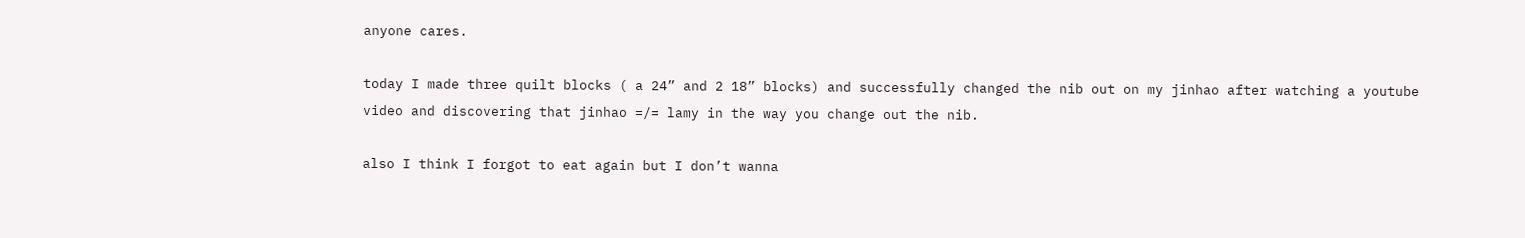anyone cares.

today I made three quilt blocks ( a 24” and 2 18” blocks) and successfully changed the nib out on my jinhao after watching a youtube video and discovering that jinhao =/= lamy in the way you change out the nib.

also I think I forgot to eat again but I don’t wanna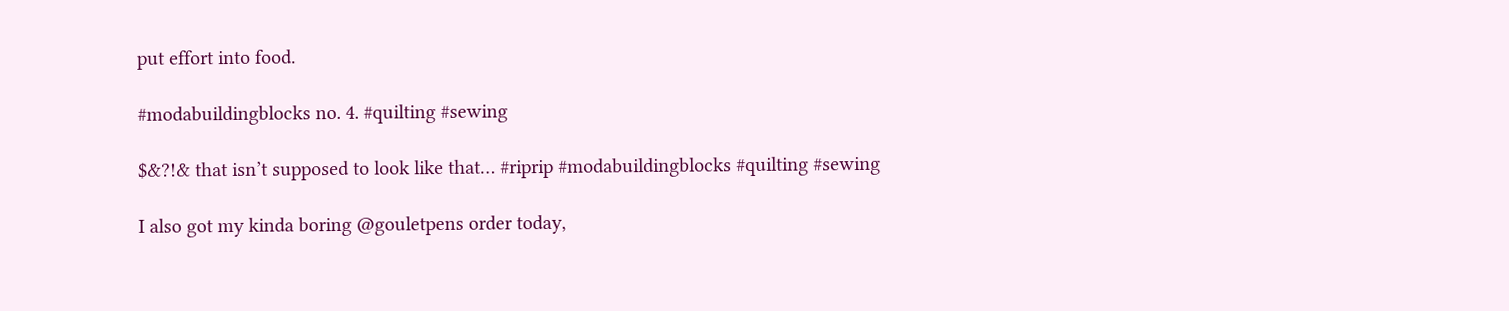put effort into food.

#modabuildingblocks no. 4. #quilting #sewing

$&?!& that isn’t supposed to look like that… #riprip #modabuildingblocks #quilting #sewing

I also got my kinda boring @gouletpens order today,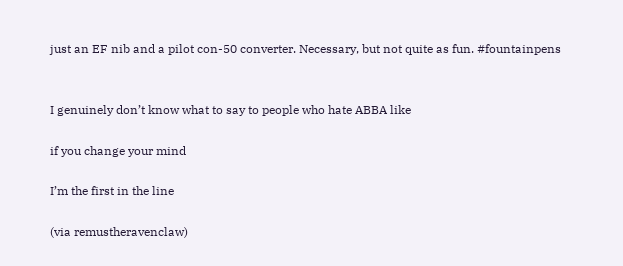just an EF nib and a pilot con-50 converter. Necessary, but not quite as fun. #fountainpens


I genuinely don’t know what to say to people who hate ABBA like

if you change your mind

I’m the first in the line

(via remustheravenclaw)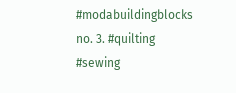#modabuildingblocks no. 3. #quilting #sewing